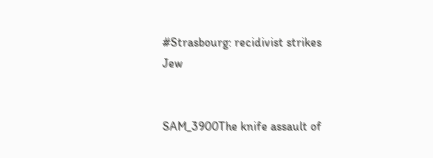#Strasbourg: recidivist strikes Jew


SAM_3900The knife assault of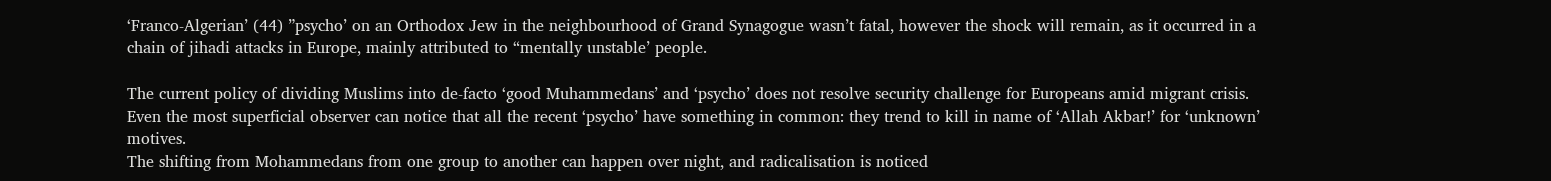‘Franco-Algerian’ (44) ”psycho’ on an Orthodox Jew in the neighbourhood of Grand Synagogue wasn’t fatal, however the shock will remain, as it occurred in a chain of jihadi attacks in Europe, mainly attributed to “mentally unstable’ people.

The current policy of dividing Muslims into de-facto ‘good Muhammedans’ and ‘psycho’ does not resolve security challenge for Europeans amid migrant crisis.
Even the most superficial observer can notice that all the recent ‘psycho’ have something in common: they trend to kill in name of ‘Allah Akbar!’ for ‘unknown’ motives.
The shifting from Mohammedans from one group to another can happen over night, and radicalisation is noticed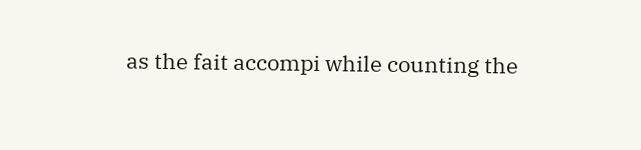as the fait accompi while counting the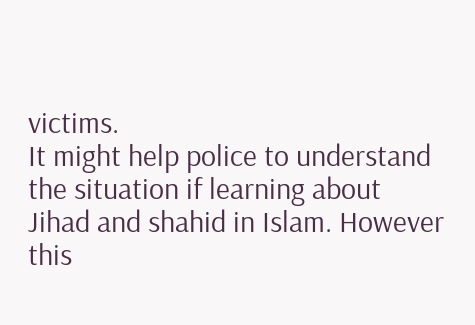victims.
It might help police to understand the situation if learning about Jihad and shahid in Islam. However this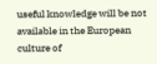useful knowledge will be not available in the European culture of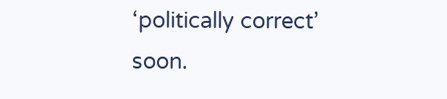‘politically correct’ soon.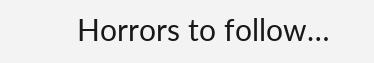Horrors to follow…